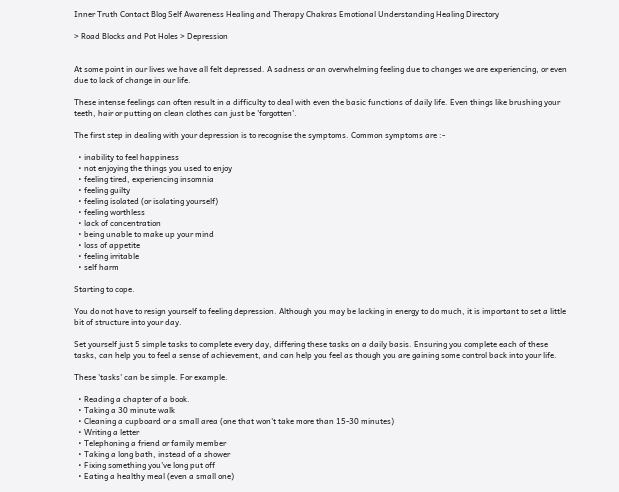Inner Truth Contact Blog Self Awareness Healing and Therapy Chakras Emotional Understanding Healing Directory

> Road Blocks and Pot Holes > Depression


At some point in our lives we have all felt depressed. A sadness or an overwhelming feeling due to changes we are experiencing, or even due to lack of change in our life.

These intense feelings can often result in a difficulty to deal with even the basic functions of daily life. Even things like brushing your teeth, hair or putting on clean clothes can just be 'forgotten'.

The first step in dealing with your depression is to recognise the symptoms. Common symptoms are :-

  • inability to feel happiness
  • not enjoying the things you used to enjoy
  • feeling tired, experiencing insomnia
  • feeling guilty
  • feeling isolated (or isolating yourself)
  • feeling worthless
  • lack of concentration
  • being unable to make up your mind
  • loss of appetite
  • feeling irritable
  • self harm

Starting to cope.

You do not have to resign yourself to feeling depression. Although you may be lacking in energy to do much, it is important to set a little bit of structure into your day.

Set yourself just 5 simple tasks to complete every day, differing these tasks on a daily basis. Ensuring you complete each of these tasks, can help you to feel a sense of achievement, and can help you feel as though you are gaining some control back into your life.

These 'tasks' can be simple. For example.

  • Reading a chapter of a book.
  • Taking a 30 minute walk
  • Cleaning a cupboard or a small area (one that won't take more than 15-30 minutes)
  • Writing a letter
  • Telephoning a friend or family member
  • Taking a long bath, instead of a shower
  • Fixing something you've long put off
  • Eating a healthy meal (even a small one)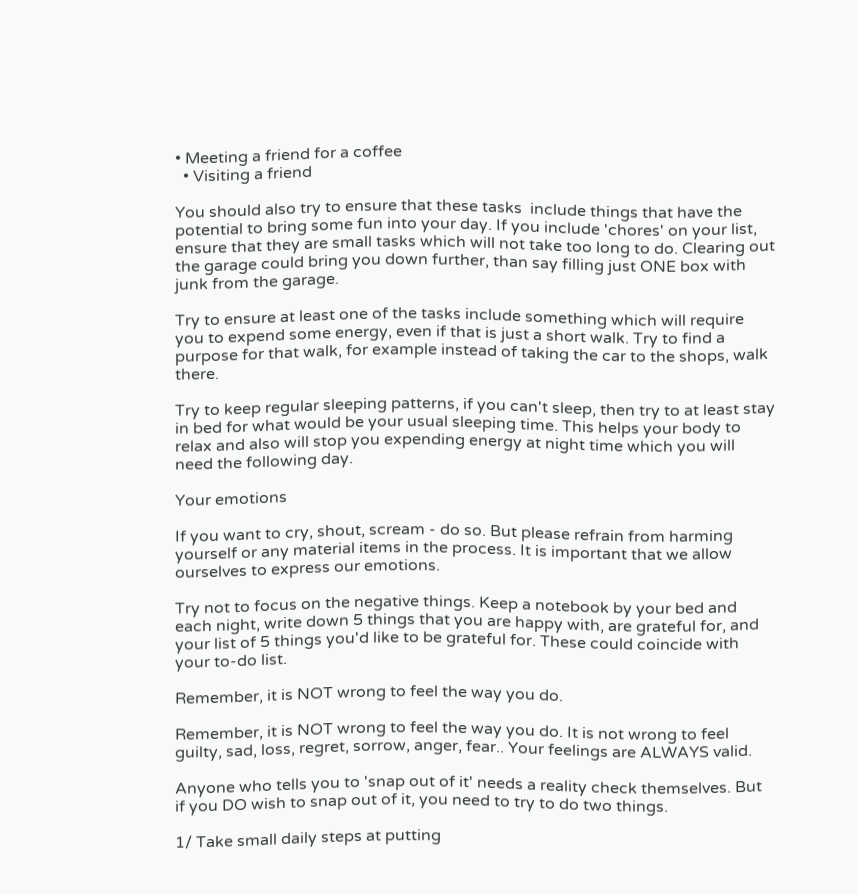• Meeting a friend for a coffee
  • Visiting a friend

You should also try to ensure that these tasks  include things that have the potential to bring some fun into your day. If you include 'chores' on your list, ensure that they are small tasks which will not take too long to do. Clearing out the garage could bring you down further, than say filling just ONE box with junk from the garage.

Try to ensure at least one of the tasks include something which will require you to expend some energy, even if that is just a short walk. Try to find a purpose for that walk, for example instead of taking the car to the shops, walk there.

Try to keep regular sleeping patterns, if you can't sleep, then try to at least stay in bed for what would be your usual sleeping time. This helps your body to relax and also will stop you expending energy at night time which you will need the following day.

Your emotions

If you want to cry, shout, scream - do so. But please refrain from harming yourself or any material items in the process. It is important that we allow ourselves to express our emotions.

Try not to focus on the negative things. Keep a notebook by your bed and each night, write down 5 things that you are happy with, are grateful for, and your list of 5 things you'd like to be grateful for. These could coincide with your to-do list.

Remember, it is NOT wrong to feel the way you do.

Remember, it is NOT wrong to feel the way you do. It is not wrong to feel guilty, sad, loss, regret, sorrow, anger, fear.. Your feelings are ALWAYS valid.

Anyone who tells you to 'snap out of it' needs a reality check themselves. But if you DO wish to snap out of it, you need to try to do two things.

1/ Take small daily steps at putting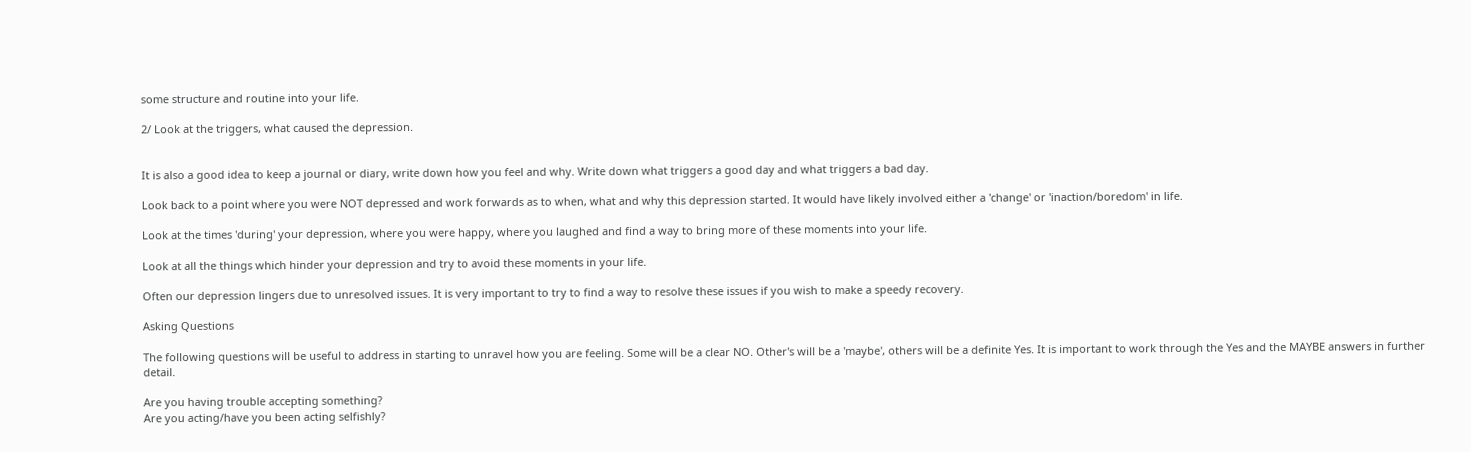some structure and routine into your life.

2/ Look at the triggers, what caused the depression.


It is also a good idea to keep a journal or diary, write down how you feel and why. Write down what triggers a good day and what triggers a bad day.

Look back to a point where you were NOT depressed and work forwards as to when, what and why this depression started. It would have likely involved either a 'change' or 'inaction/boredom' in life.

Look at the times 'during' your depression, where you were happy, where you laughed and find a way to bring more of these moments into your life.

Look at all the things which hinder your depression and try to avoid these moments in your life.

Often our depression lingers due to unresolved issues. It is very important to try to find a way to resolve these issues if you wish to make a speedy recovery.

Asking Questions

The following questions will be useful to address in starting to unravel how you are feeling. Some will be a clear NO. Other's will be a 'maybe', others will be a definite Yes. It is important to work through the Yes and the MAYBE answers in further detail.

Are you having trouble accepting something?
Are you acting/have you been acting selfishly?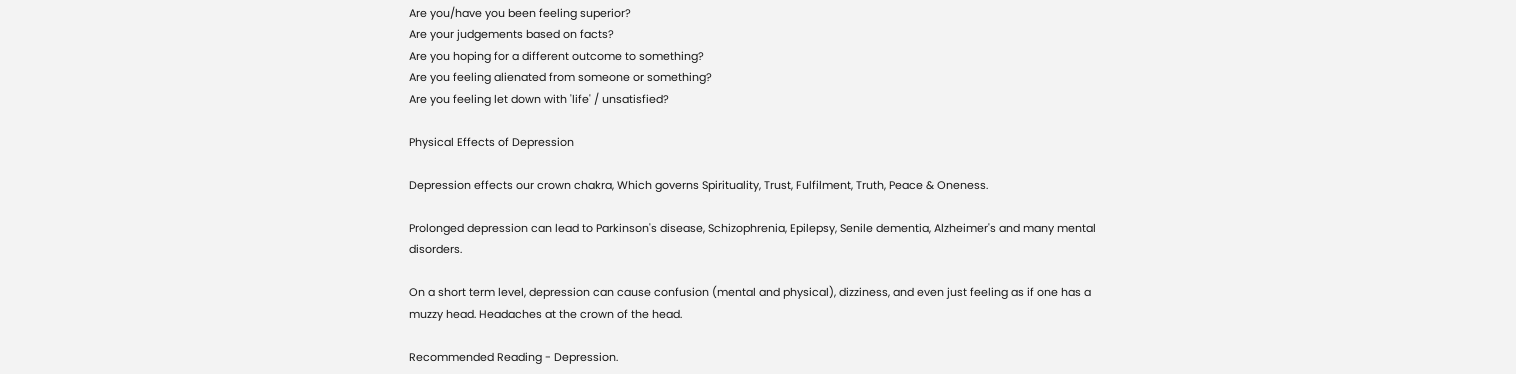Are you/have you been feeling superior?
Are your judgements based on facts?
Are you hoping for a different outcome to something?
Are you feeling alienated from someone or something?
Are you feeling let down with 'life' / unsatisfied?

Physical Effects of Depression

Depression effects our crown chakra, Which governs Spirituality, Trust, Fulfilment, Truth, Peace & Oneness.

Prolonged depression can lead to Parkinson's disease, Schizophrenia, Epilepsy, Senile dementia, Alzheimer's and many mental disorders.

On a short term level, depression can cause confusion (mental and physical), dizziness, and even just feeling as if one has a muzzy head. Headaches at the crown of the head.

Recommended Reading - Depression.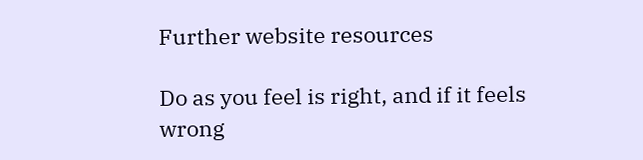Further website resources

Do as you feel is right, and if it feels wrong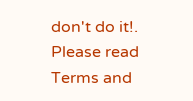don't do it!.
Please read Terms and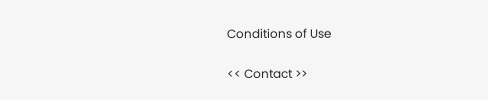Conditions of Use

<< Contact >>